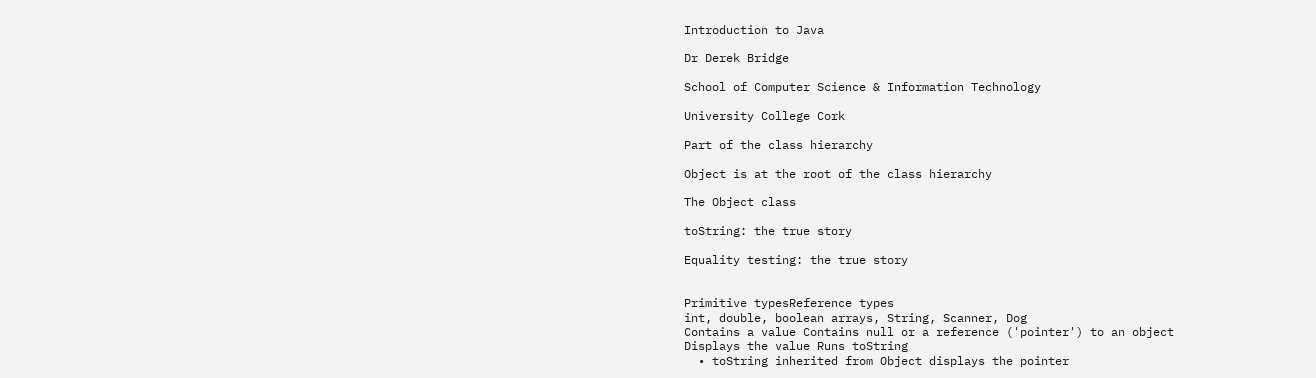Introduction to Java

Dr Derek Bridge

School of Computer Science & Information Technology

University College Cork

Part of the class hierarchy

Object is at the root of the class hierarchy

The Object class

toString: the true story

Equality testing: the true story


Primitive typesReference types
int, double, boolean arrays, String, Scanner, Dog
Contains a value Contains null or a reference ('pointer') to an object
Displays the value Runs toString
  • toString inherited from Object displays the pointer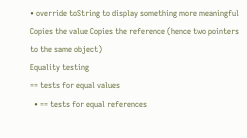• override toString to display something more meaningful
Copies the value Copies the reference (hence two pointers to the same object)
Equality testing
== tests for equal values
  • == tests for equal references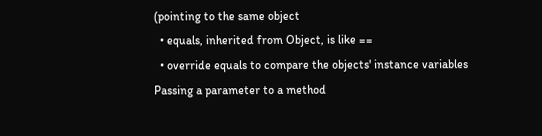(pointing to the same object
  • equals, inherited from Object, is like ==
  • override equals to compare the objects' instance variables
Passing a parameter to a method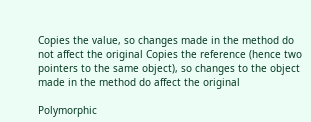Copies the value, so changes made in the method do not affect the original Copies the reference (hence two pointers to the same object), so changes to the object made in the method do affect the original

Polymorphic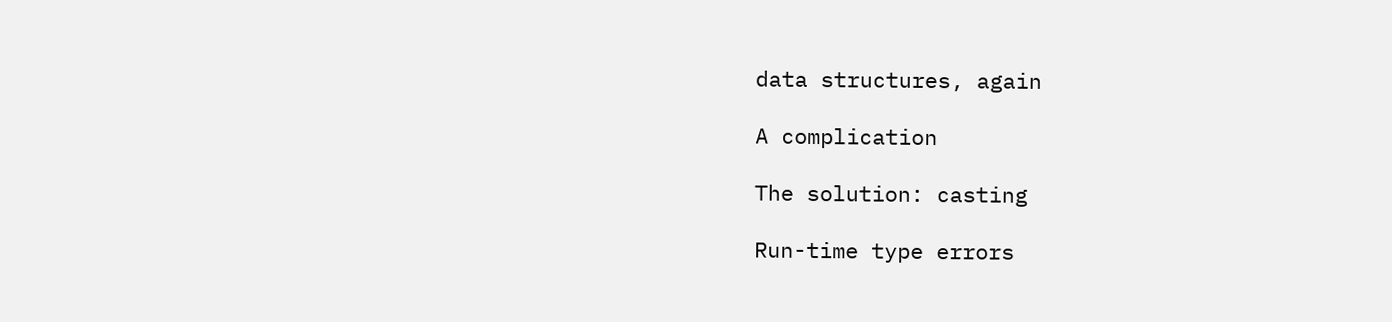data structures, again

A complication

The solution: casting

Run-time type errors